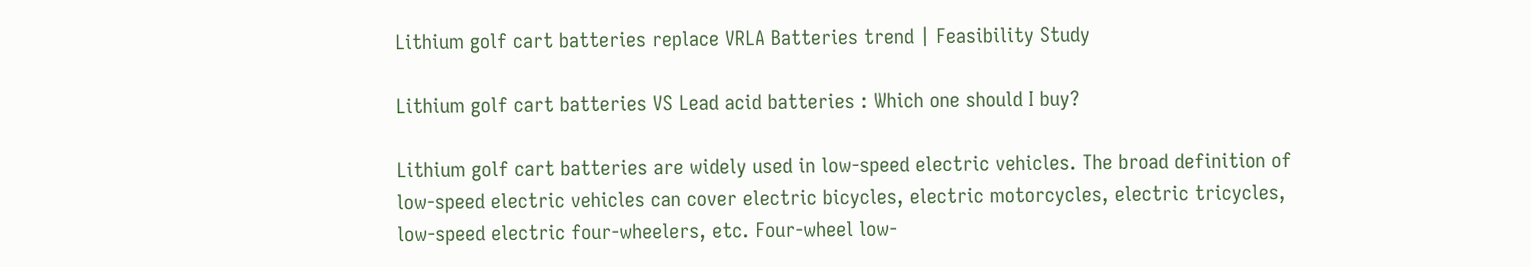Lithium golf cart batteries replace VRLA Batteries trend | Feasibility Study

Lithium golf cart batteries VS Lead acid batteries : Which one should I buy?

Lithium golf cart batteries are widely used in low-speed electric vehicles. The broad definition of low-speed electric vehicles can cover electric bicycles, electric motorcycles, electric tricycles, low-speed electric four-wheelers, etc. Four-wheel low-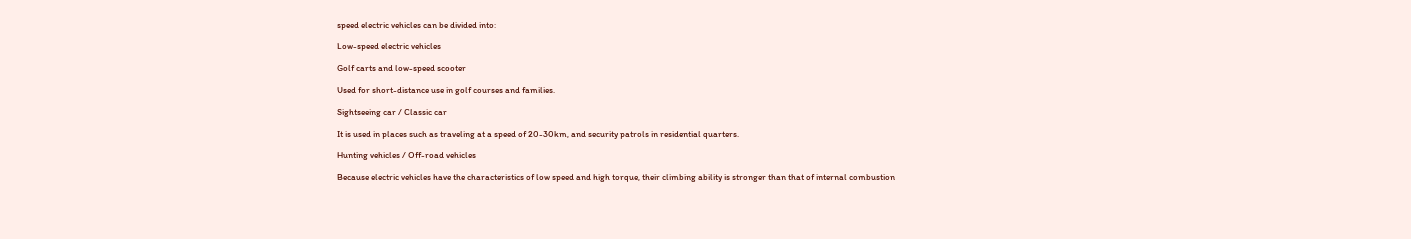speed electric vehicles can be divided into:

Low-speed electric vehicles

Golf carts and low-speed scooter

Used for short-distance use in golf courses and families.

Sightseeing car / Classic car

It is used in places such as traveling at a speed of 20-30km, and security patrols in residential quarters.

Hunting vehicles / Off-road vehicles

Because electric vehicles have the characteristics of low speed and high torque, their climbing ability is stronger than that of internal combustion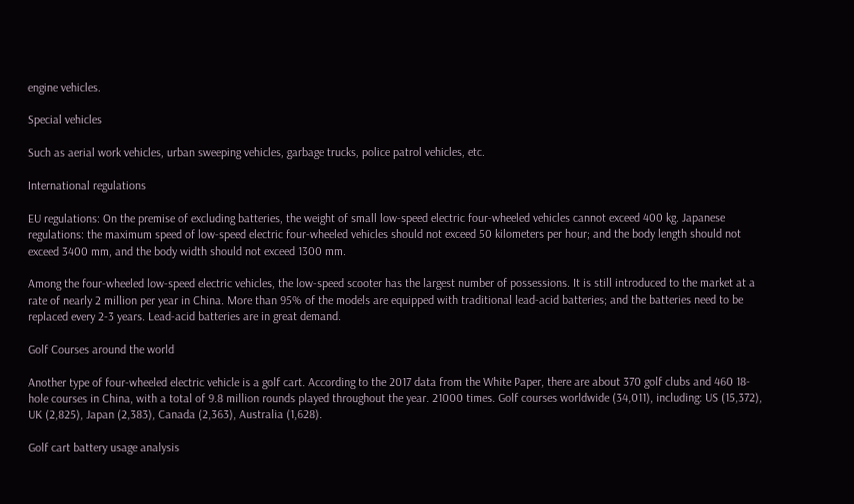engine vehicles.

Special vehicles

Such as aerial work vehicles, urban sweeping vehicles, garbage trucks, police patrol vehicles, etc.

International regulations

EU regulations: On the premise of excluding batteries, the weight of small low-speed electric four-wheeled vehicles cannot exceed 400 kg. Japanese regulations: the maximum speed of low-speed electric four-wheeled vehicles should not exceed 50 kilometers per hour; and the body length should not exceed 3400 mm, and the body width should not exceed 1300 mm.

Among the four-wheeled low-speed electric vehicles, the low-speed scooter has the largest number of possessions. It is still introduced to the market at a rate of nearly 2 million per year in China. More than 95% of the models are equipped with traditional lead-acid batteries; and the batteries need to be replaced every 2-3 years. Lead-acid batteries are in great demand.

Golf Courses around the world

Another type of four-wheeled electric vehicle is a golf cart. According to the 2017 data from the White Paper, there are about 370 golf clubs and 460 18-hole courses in China, with a total of 9.8 million rounds played throughout the year. 21000 times. Golf courses worldwide (34,011), including: US (15,372), UK (2,825), Japan (2,383), Canada (2,363), Australia (1,628).

Golf cart battery usage analysis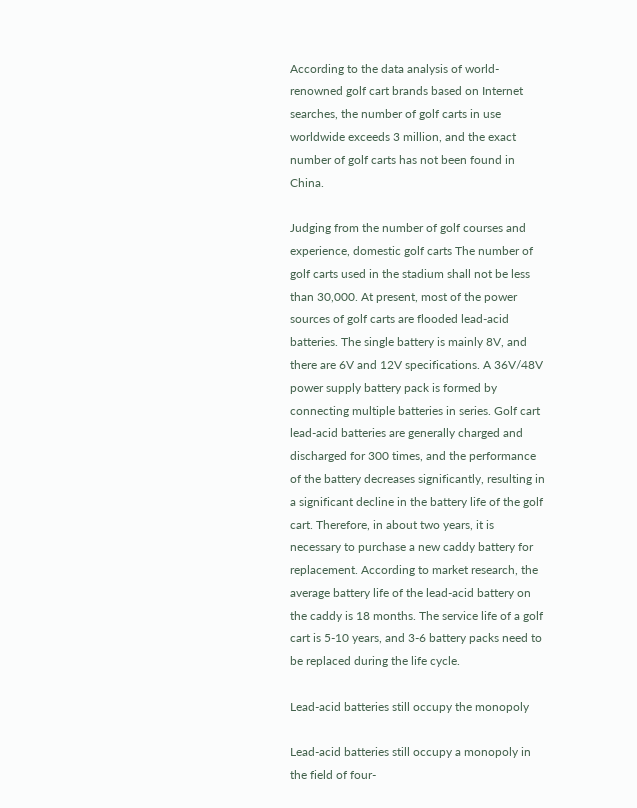According to the data analysis of world-renowned golf cart brands based on Internet searches, the number of golf carts in use worldwide exceeds 3 million, and the exact number of golf carts has not been found in China.

Judging from the number of golf courses and experience, domestic golf carts The number of golf carts used in the stadium shall not be less than 30,000. At present, most of the power sources of golf carts are flooded lead-acid batteries. The single battery is mainly 8V, and there are 6V and 12V specifications. A 36V/48V power supply battery pack is formed by connecting multiple batteries in series. Golf cart lead-acid batteries are generally charged and discharged for 300 times, and the performance of the battery decreases significantly, resulting in a significant decline in the battery life of the golf cart. Therefore, in about two years, it is necessary to purchase a new caddy battery for replacement. According to market research, the average battery life of the lead-acid battery on the caddy is 18 months. The service life of a golf cart is 5-10 years, and 3-6 battery packs need to be replaced during the life cycle.

Lead-acid batteries still occupy the monopoly

Lead-acid batteries still occupy a monopoly in the field of four-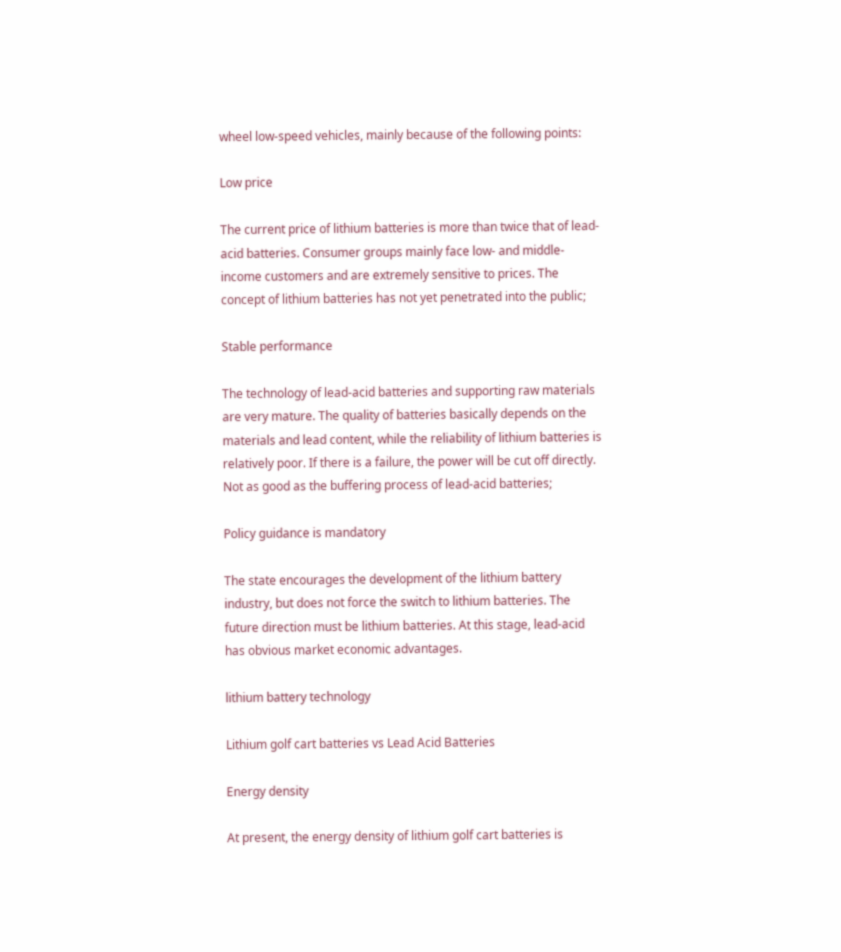wheel low-speed vehicles, mainly because of the following points:

Low price

The current price of lithium batteries is more than twice that of lead-acid batteries. Consumer groups mainly face low- and middle-income customers and are extremely sensitive to prices. The concept of lithium batteries has not yet penetrated into the public;

Stable performance

The technology of lead-acid batteries and supporting raw materials are very mature. The quality of batteries basically depends on the materials and lead content, while the reliability of lithium batteries is relatively poor. If there is a failure, the power will be cut off directly. Not as good as the buffering process of lead-acid batteries;

Policy guidance is mandatory

The state encourages the development of the lithium battery industry, but does not force the switch to lithium batteries. The future direction must be lithium batteries. At this stage, lead-acid has obvious market economic advantages.

lithium battery technology

Lithium golf cart batteries vs Lead Acid Batteries

Energy density

At present, the energy density of lithium golf cart batteries is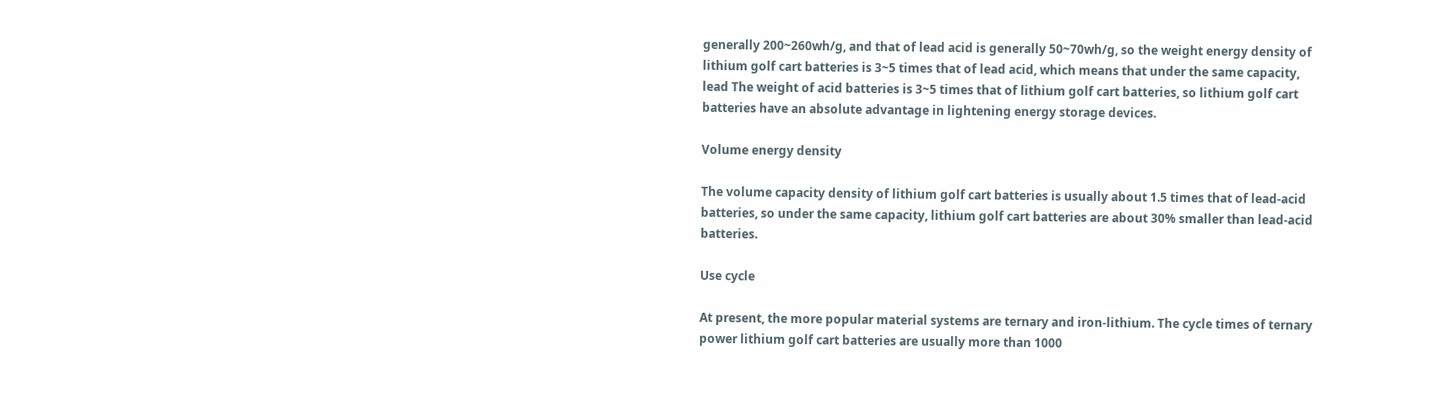generally 200~260wh/g, and that of lead acid is generally 50~70wh/g, so the weight energy density of lithium golf cart batteries is 3~5 times that of lead acid, which means that under the same capacity, lead The weight of acid batteries is 3~5 times that of lithium golf cart batteries, so lithium golf cart batteries have an absolute advantage in lightening energy storage devices.

Volume energy density

The volume capacity density of lithium golf cart batteries is usually about 1.5 times that of lead-acid batteries, so under the same capacity, lithium golf cart batteries are about 30% smaller than lead-acid batteries.

Use cycle

At present, the more popular material systems are ternary and iron-lithium. The cycle times of ternary power lithium golf cart batteries are usually more than 1000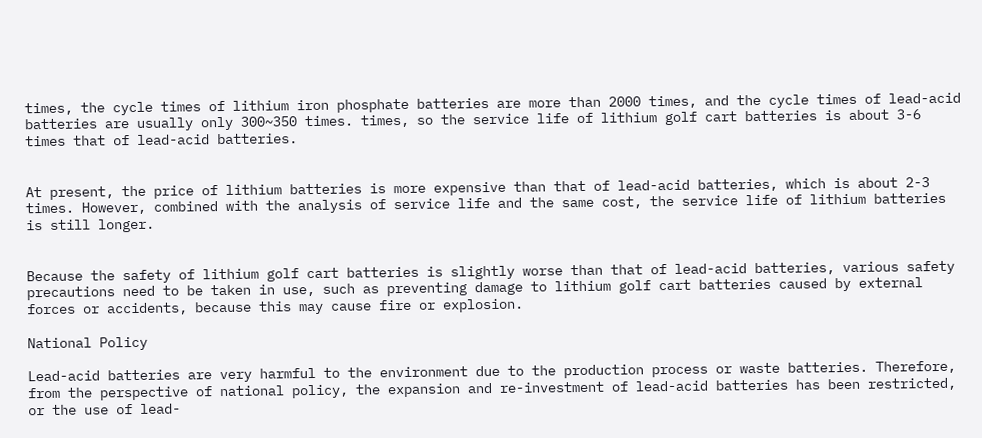times, the cycle times of lithium iron phosphate batteries are more than 2000 times, and the cycle times of lead-acid batteries are usually only 300~350 times. times, so the service life of lithium golf cart batteries is about 3-6 times that of lead-acid batteries.


At present, the price of lithium batteries is more expensive than that of lead-acid batteries, which is about 2-3 times. However, combined with the analysis of service life and the same cost, the service life of lithium batteries is still longer.


Because the safety of lithium golf cart batteries is slightly worse than that of lead-acid batteries, various safety precautions need to be taken in use, such as preventing damage to lithium golf cart batteries caused by external forces or accidents, because this may cause fire or explosion.

National Policy

Lead-acid batteries are very harmful to the environment due to the production process or waste batteries. Therefore, from the perspective of national policy, the expansion and re-investment of lead-acid batteries has been restricted, or the use of lead-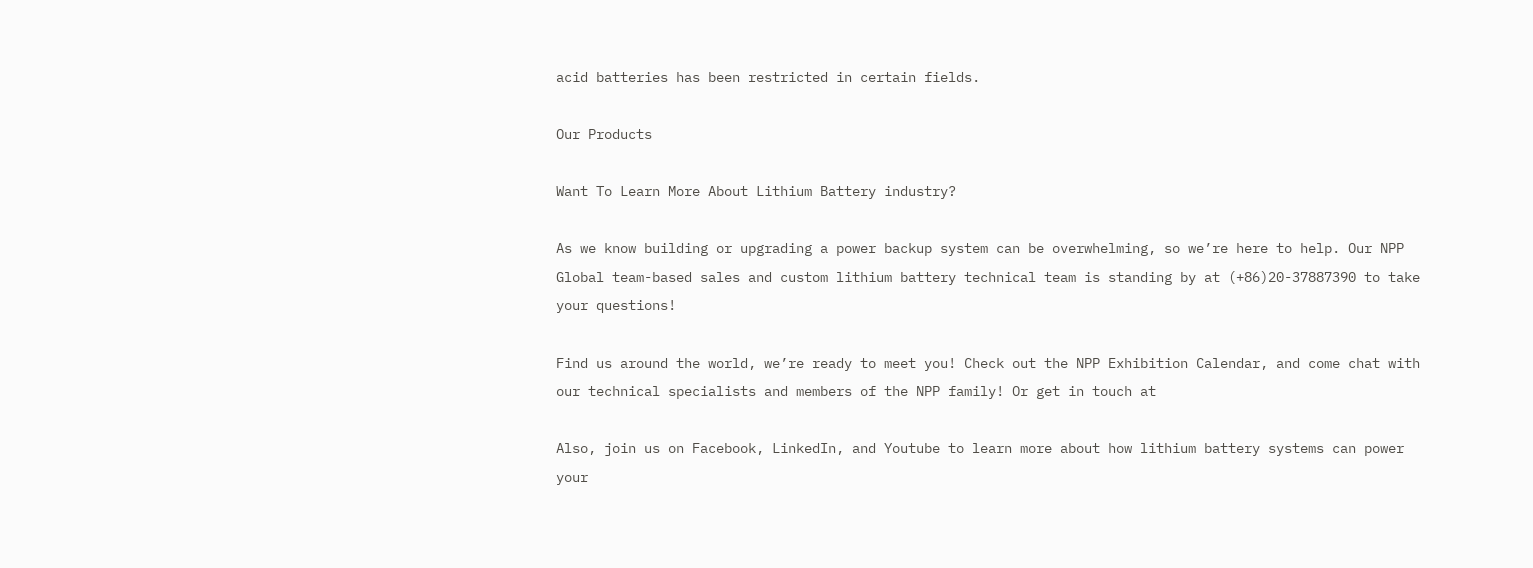acid batteries has been restricted in certain fields.

Our Products

Want To Learn More About Lithium Battery industry?

As we know building or upgrading a power backup system can be overwhelming, so we’re here to help. Our NPP Global team-based sales and custom lithium battery technical team is standing by at (+86)20-37887390 to take your questions!

Find us around the world, we’re ready to meet you! Check out the NPP Exhibition Calendar, and come chat with our technical specialists and members of the NPP family! Or get in touch at

Also, join us on Facebook, LinkedIn, and Youtube to learn more about how lithium battery systems can power your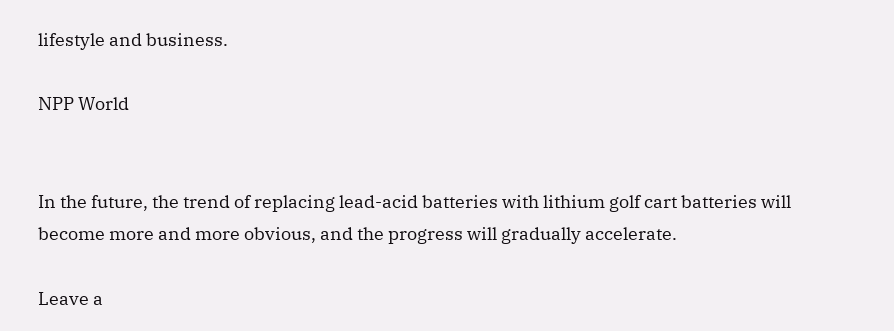lifestyle and business.

NPP World


In the future, the trend of replacing lead-acid batteries with lithium golf cart batteries will become more and more obvious, and the progress will gradually accelerate.

Leave a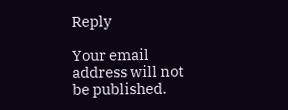Reply

Your email address will not be published.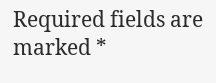Required fields are marked *